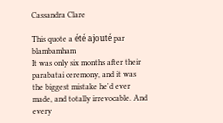Cassandra Clare

This quote a été ajouté par blambamham
It was only six months after their parabatai ceremony, and it was the biggest mistake he'd ever made, and totally irrevocable. And every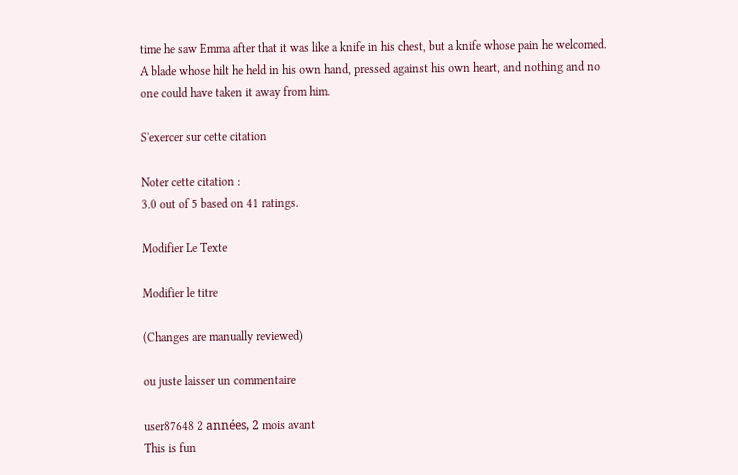time he saw Emma after that it was like a knife in his chest, but a knife whose pain he welcomed. A blade whose hilt he held in his own hand, pressed against his own heart, and nothing and no one could have taken it away from him.

S'exercer sur cette citation

Noter cette citation :
3.0 out of 5 based on 41 ratings.

Modifier Le Texte

Modifier le titre

(Changes are manually reviewed)

ou juste laisser un commentaire

user87648 2 années, 2 mois avant
This is fun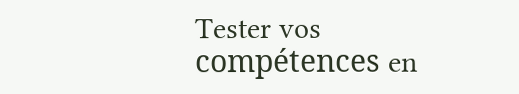Tester vos compétences en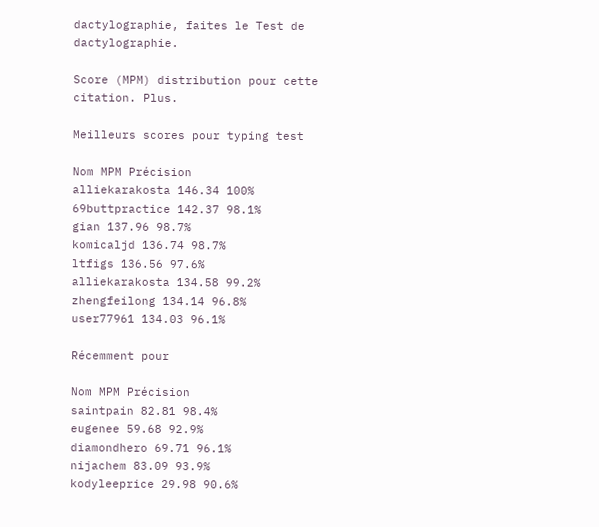dactylographie, faites le Test de dactylographie.

Score (MPM) distribution pour cette citation. Plus.

Meilleurs scores pour typing test

Nom MPM Précision
alliekarakosta 146.34 100%
69buttpractice 142.37 98.1%
gian 137.96 98.7%
komicaljd 136.74 98.7%
ltfigs 136.56 97.6%
alliekarakosta 134.58 99.2%
zhengfeilong 134.14 96.8%
user77961 134.03 96.1%

Récemment pour

Nom MPM Précision
saintpain 82.81 98.4%
eugenee 59.68 92.9%
diamondhero 69.71 96.1%
nijachem 83.09 93.9%
kodyleeprice 29.98 90.6%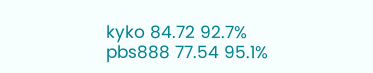kyko 84.72 92.7%
pbs888 77.54 95.1%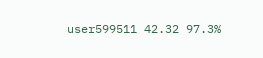user599511 42.32 97.3%